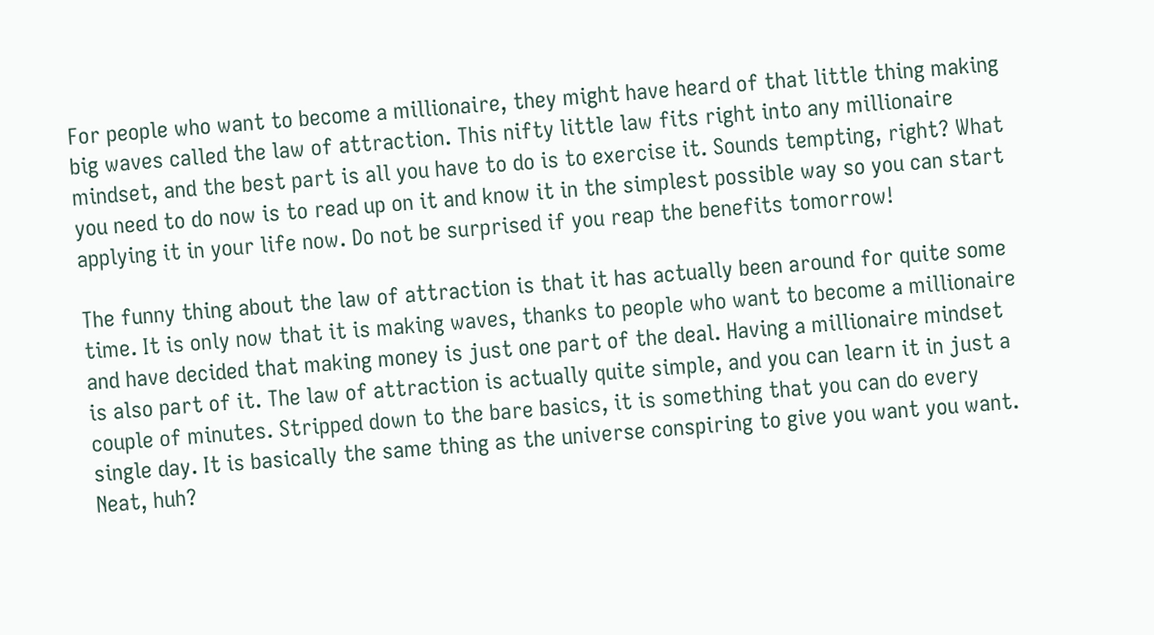For people who want to become a millionaire, they might have heard of that little thing making big waves called the law of attraction. This nifty little law fits right into any millionaire mindset, and the best part is all you have to do is to exercise it. Sounds tempting, right? What you need to do now is to read up on it and know it in the simplest possible way so you can start applying it in your life now. Do not be surprised if you reap the benefits tomorrow!

The funny thing about the law of attraction is that it has actually been around for quite some time. It is only now that it is making waves, thanks to people who want to become a millionaire and have decided that making money is just one part of the deal. Having a millionaire mindset is also part of it. The law of attraction is actually quite simple, and you can learn it in just a couple of minutes. Stripped down to the bare basics, it is something that you can do every single day. It is basically the same thing as the universe conspiring to give you want you want. Neat, huh?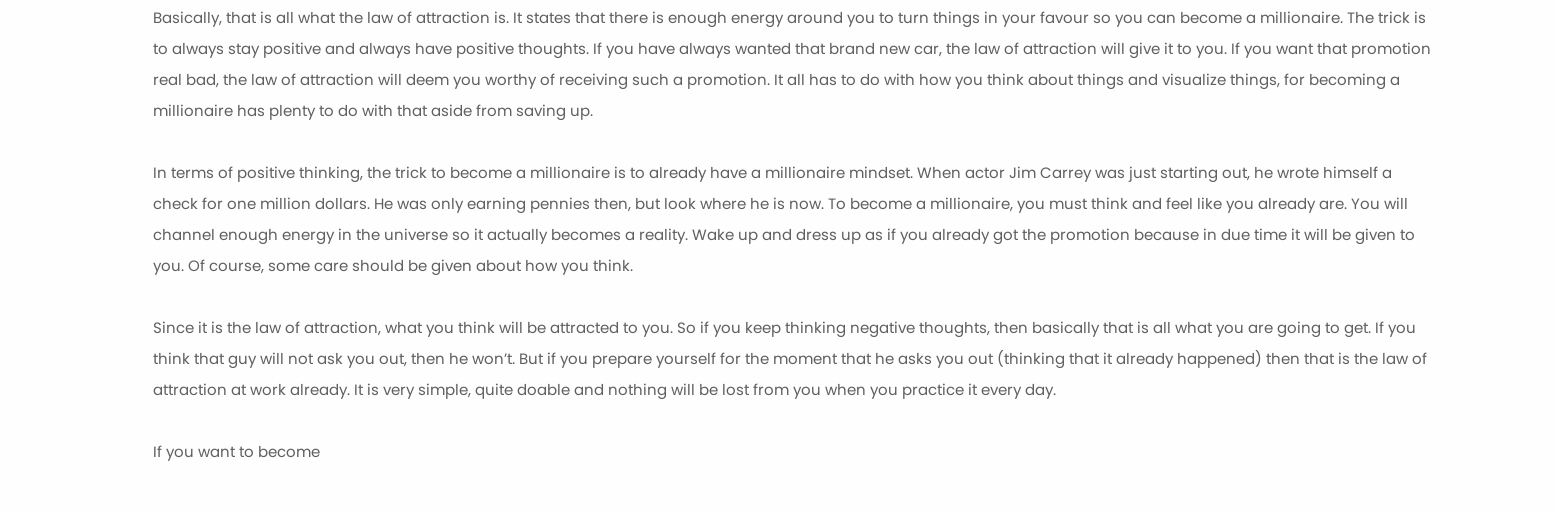Basically, that is all what the law of attraction is. It states that there is enough energy around you to turn things in your favour so you can become a millionaire. The trick is to always stay positive and always have positive thoughts. If you have always wanted that brand new car, the law of attraction will give it to you. If you want that promotion real bad, the law of attraction will deem you worthy of receiving such a promotion. It all has to do with how you think about things and visualize things, for becoming a millionaire has plenty to do with that aside from saving up.

In terms of positive thinking, the trick to become a millionaire is to already have a millionaire mindset. When actor Jim Carrey was just starting out, he wrote himself a check for one million dollars. He was only earning pennies then, but look where he is now. To become a millionaire, you must think and feel like you already are. You will channel enough energy in the universe so it actually becomes a reality. Wake up and dress up as if you already got the promotion because in due time it will be given to you. Of course, some care should be given about how you think.

Since it is the law of attraction, what you think will be attracted to you. So if you keep thinking negative thoughts, then basically that is all what you are going to get. If you think that guy will not ask you out, then he won’t. But if you prepare yourself for the moment that he asks you out (thinking that it already happened) then that is the law of attraction at work already. It is very simple, quite doable and nothing will be lost from you when you practice it every day.

If you want to become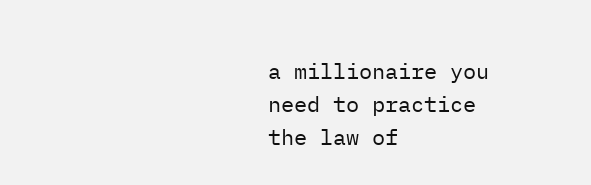a millionaire you need to practice the law of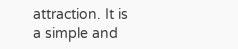attraction. It is a simple and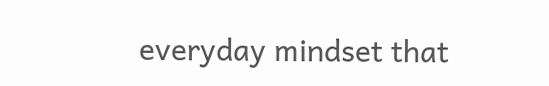everyday mindset that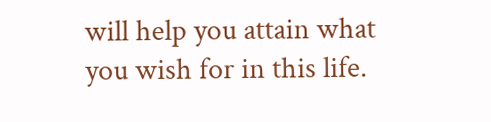will help you attain what you wish for in this life.